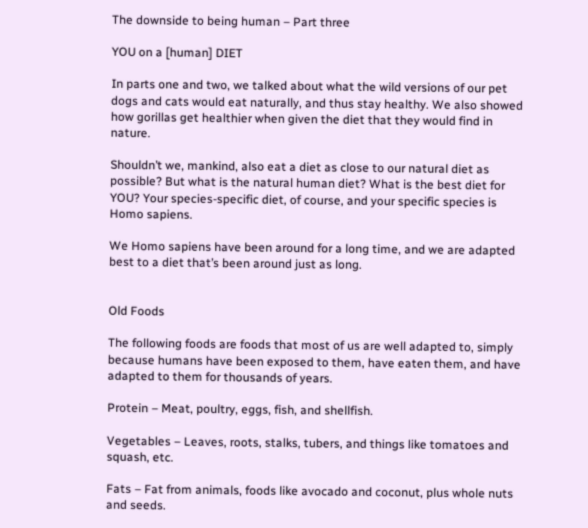The downside to being human – Part three

YOU on a [human] DIET

In parts one and two, we talked about what the wild versions of our pet dogs and cats would eat naturally, and thus stay healthy. We also showed how gorillas get healthier when given the diet that they would find in nature.

Shouldn’t we, mankind, also eat a diet as close to our natural diet as possible? But what is the natural human diet? What is the best diet for YOU? Your species-specific diet, of course, and your specific species is Homo sapiens.

We Homo sapiens have been around for a long time, and we are adapted best to a diet that’s been around just as long.


Old Foods

The following foods are foods that most of us are well adapted to, simply because humans have been exposed to them, have eaten them, and have adapted to them for thousands of years.

Protein – Meat, poultry, eggs, fish, and shellfish.

Vegetables – Leaves, roots, stalks, tubers, and things like tomatoes and squash, etc.

Fats – Fat from animals, foods like avocado and coconut, plus whole nuts and seeds.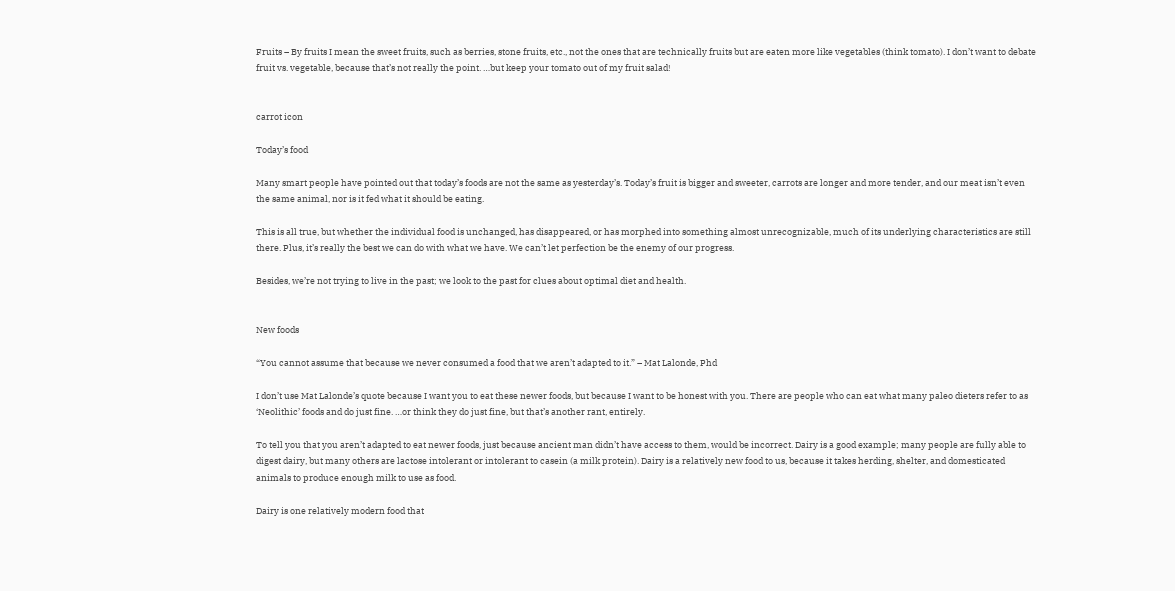Fruits – By fruits I mean the sweet fruits, such as berries, stone fruits, etc., not the ones that are technically fruits but are eaten more like vegetables (think tomato). I don’t want to debate fruit vs. vegetable, because that’s not really the point. …but keep your tomato out of my fruit salad!


carrot icon

Today’s food

Many smart people have pointed out that today’s foods are not the same as yesterday’s. Today’s fruit is bigger and sweeter, carrots are longer and more tender, and our meat isn’t even the same animal, nor is it fed what it should be eating.

This is all true, but whether the individual food is unchanged, has disappeared, or has morphed into something almost unrecognizable, much of its underlying characteristics are still there. Plus, it’s really the best we can do with what we have. We can’t let perfection be the enemy of our progress.

Besides, we’re not trying to live in the past; we look to the past for clues about optimal diet and health.


New foods

“You cannot assume that because we never consumed a food that we aren’t adapted to it.” – Mat Lalonde, Phd

I don’t use Mat Lalonde’s quote because I want you to eat these newer foods, but because I want to be honest with you. There are people who can eat what many paleo dieters refer to as ‘Neolithic’ foods and do just fine. …or think they do just fine, but that’s another rant, entirely.

To tell you that you aren’t adapted to eat newer foods, just because ancient man didn’t have access to them, would be incorrect. Dairy is a good example; many people are fully able to digest dairy, but many others are lactose intolerant or intolerant to casein (a milk protein). Dairy is a relatively new food to us, because it takes herding, shelter, and domesticated animals to produce enough milk to use as food.

Dairy is one relatively modern food that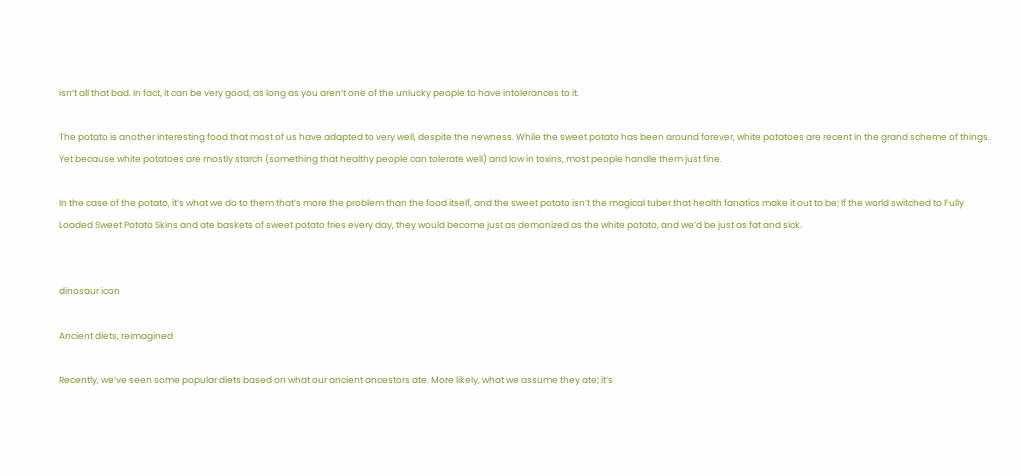isn’t all that bad. In fact, it can be very good, as long as you aren’t one of the unlucky people to have intolerances to it.

The potato is another interesting food that most of us have adapted to very well, despite the newness. While the sweet potato has been around forever, white potatoes are recent in the grand scheme of things. Yet because white potatoes are mostly starch (something that healthy people can tolerate well) and low in toxins, most people handle them just fine.

In the case of the potato, it’s what we do to them that’s more the problem than the food itself, and the sweet potato isn’t the magical tuber that health fanatics make it out to be; If the world switched to Fully Loaded Sweet Potato Skins and ate baskets of sweet potato fries every day, they would become just as demonized as the white potato, and we’d be just as fat and sick.


dinosaur icon

Ancient diets, reimagined

Recently, we’ve seen some popular diets based on what our ancient ancestors ate. More likely, what we assume they ate; it’s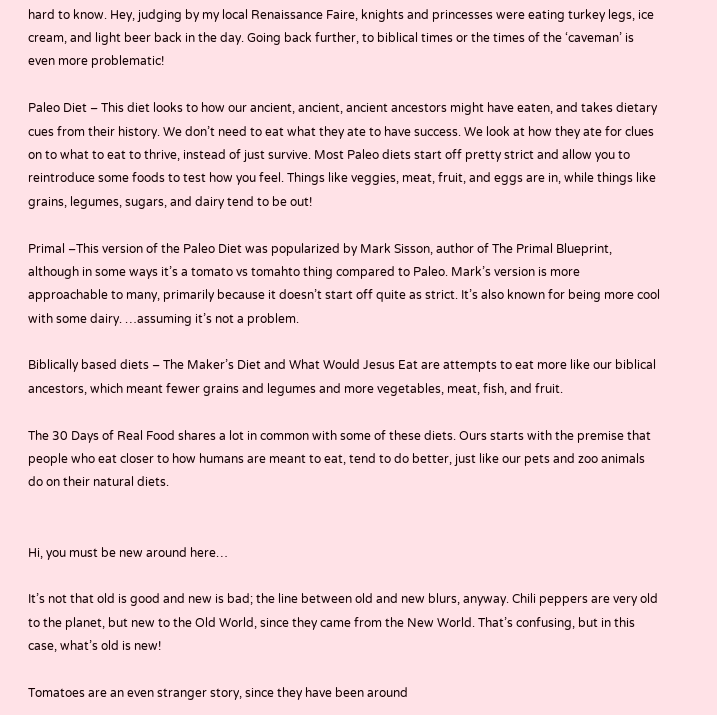hard to know. Hey, judging by my local Renaissance Faire, knights and princesses were eating turkey legs, ice cream, and light beer back in the day. Going back further, to biblical times or the times of the ‘caveman’ is even more problematic!

Paleo Diet – This diet looks to how our ancient, ancient, ancient ancestors might have eaten, and takes dietary cues from their history. We don’t need to eat what they ate to have success. We look at how they ate for clues on to what to eat to thrive, instead of just survive. Most Paleo diets start off pretty strict and allow you to reintroduce some foods to test how you feel. Things like veggies, meat, fruit, and eggs are in, while things like grains, legumes, sugars, and dairy tend to be out!

Primal –This version of the Paleo Diet was popularized by Mark Sisson, author of The Primal Blueprint, although in some ways it’s a tomato vs tomahto thing compared to Paleo. Mark’s version is more approachable to many, primarily because it doesn’t start off quite as strict. It’s also known for being more cool with some dairy. …assuming it’s not a problem.

Biblically based diets – The Maker’s Diet and What Would Jesus Eat are attempts to eat more like our biblical ancestors, which meant fewer grains and legumes and more vegetables, meat, fish, and fruit.

The 30 Days of Real Food shares a lot in common with some of these diets. Ours starts with the premise that people who eat closer to how humans are meant to eat, tend to do better, just like our pets and zoo animals do on their natural diets.


Hi, you must be new around here…

It’s not that old is good and new is bad; the line between old and new blurs, anyway. Chili peppers are very old to the planet, but new to the Old World, since they came from the New World. That’s confusing, but in this case, what’s old is new!

Tomatoes are an even stranger story, since they have been around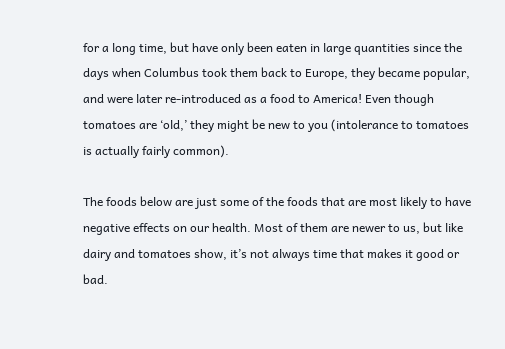for a long time, but have only been eaten in large quantities since the days when Columbus took them back to Europe, they became popular, and were later re-introduced as a food to America! Even though tomatoes are ‘old,’ they might be new to you (intolerance to tomatoes is actually fairly common).

The foods below are just some of the foods that are most likely to have negative effects on our health. Most of them are newer to us, but like dairy and tomatoes show, it’s not always time that makes it good or bad.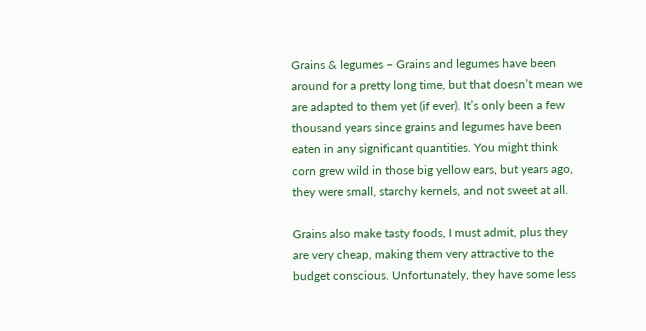Grains & legumes – Grains and legumes have been around for a pretty long time, but that doesn’t mean we are adapted to them yet (if ever). It’s only been a few thousand years since grains and legumes have been eaten in any significant quantities. You might think corn grew wild in those big yellow ears, but years ago, they were small, starchy kernels, and not sweet at all.

Grains also make tasty foods, I must admit, plus they are very cheap, making them very attractive to the budget conscious. Unfortunately, they have some less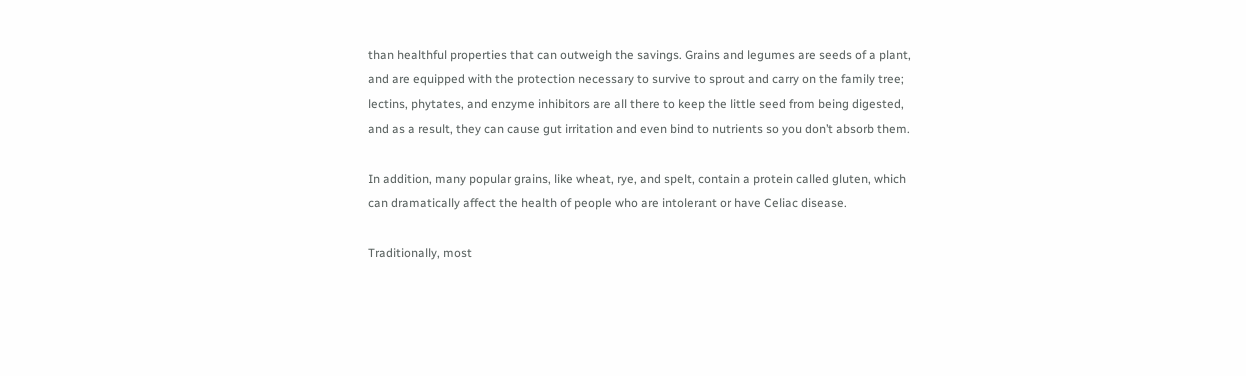than healthful properties that can outweigh the savings. Grains and legumes are seeds of a plant, and are equipped with the protection necessary to survive to sprout and carry on the family tree; lectins, phytates, and enzyme inhibitors are all there to keep the little seed from being digested, and as a result, they can cause gut irritation and even bind to nutrients so you don’t absorb them.

In addition, many popular grains, like wheat, rye, and spelt, contain a protein called gluten, which can dramatically affect the health of people who are intolerant or have Celiac disease.

Traditionally, most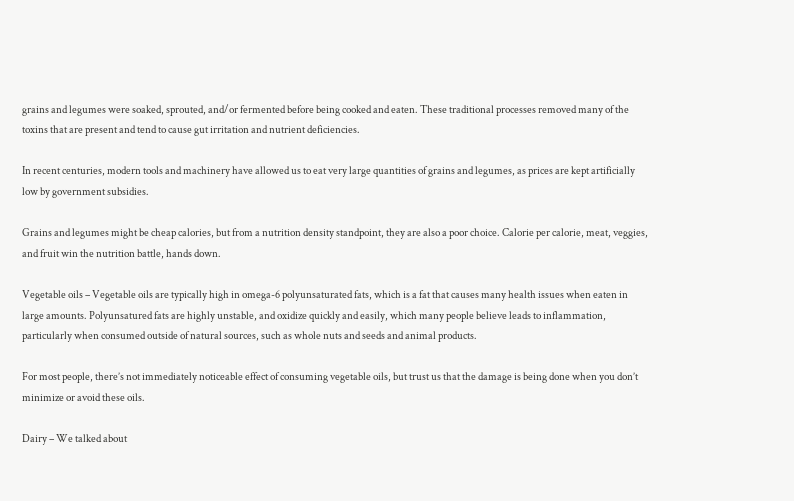grains and legumes were soaked, sprouted, and/or fermented before being cooked and eaten. These traditional processes removed many of the toxins that are present and tend to cause gut irritation and nutrient deficiencies.

In recent centuries, modern tools and machinery have allowed us to eat very large quantities of grains and legumes, as prices are kept artificially low by government subsidies.

Grains and legumes might be cheap calories, but from a nutrition density standpoint, they are also a poor choice. Calorie per calorie, meat, veggies, and fruit win the nutrition battle, hands down.

Vegetable oils – Vegetable oils are typically high in omega-6 polyunsaturated fats, which is a fat that causes many health issues when eaten in large amounts. Polyunsatured fats are highly unstable, and oxidize quickly and easily, which many people believe leads to inflammation, particularly when consumed outside of natural sources, such as whole nuts and seeds and animal products.

For most people, there’s not immediately noticeable effect of consuming vegetable oils, but trust us that the damage is being done when you don’t minimize or avoid these oils.

Dairy – We talked about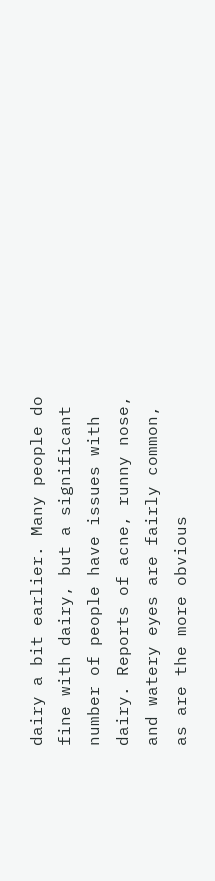dairy a bit earlier. Many people do fine with dairy, but a significant number of people have issues with dairy. Reports of acne, runny nose, and watery eyes are fairly common, as are the more obvious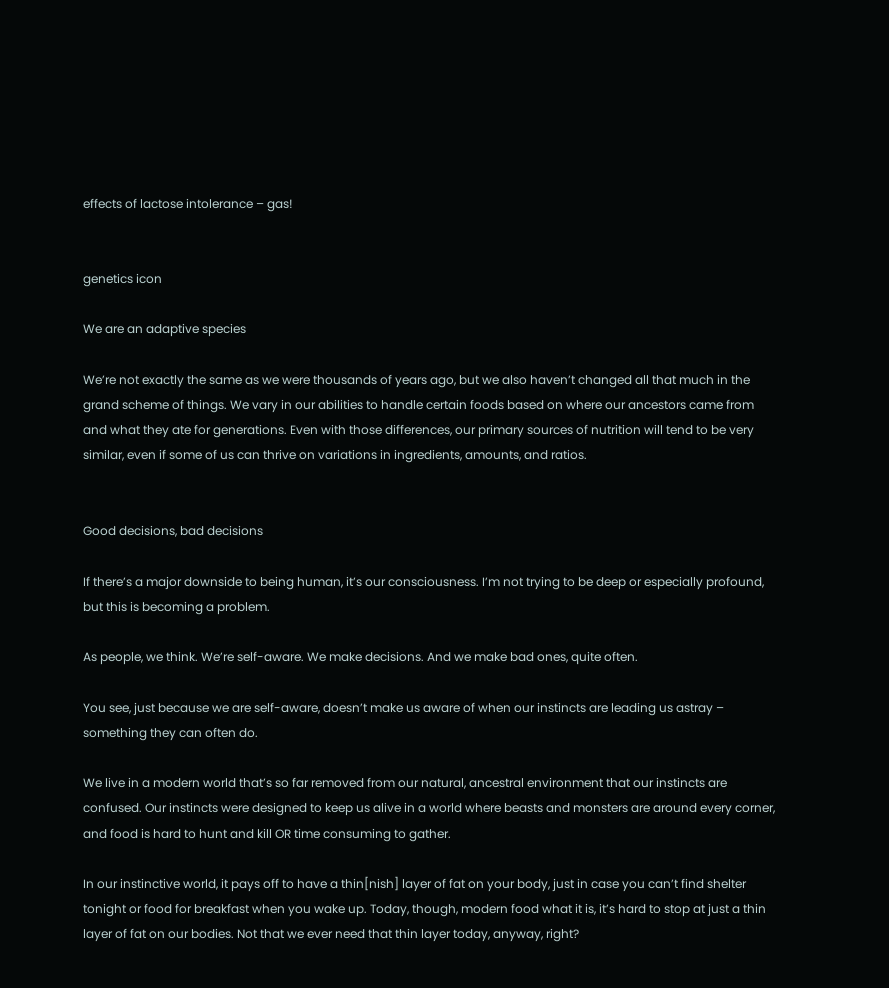effects of lactose intolerance – gas!


genetics icon

We are an adaptive species

We’re not exactly the same as we were thousands of years ago, but we also haven’t changed all that much in the grand scheme of things. We vary in our abilities to handle certain foods based on where our ancestors came from and what they ate for generations. Even with those differences, our primary sources of nutrition will tend to be very similar, even if some of us can thrive on variations in ingredients, amounts, and ratios.


Good decisions, bad decisions

If there’s a major downside to being human, it’s our consciousness. I’m not trying to be deep or especially profound, but this is becoming a problem.

As people, we think. We’re self-aware. We make decisions. And we make bad ones, quite often.

You see, just because we are self-aware, doesn’t make us aware of when our instincts are leading us astray – something they can often do.

We live in a modern world that’s so far removed from our natural, ancestral environment that our instincts are confused. Our instincts were designed to keep us alive in a world where beasts and monsters are around every corner, and food is hard to hunt and kill OR time consuming to gather.

In our instinctive world, it pays off to have a thin[nish] layer of fat on your body, just in case you can’t find shelter tonight or food for breakfast when you wake up. Today, though, modern food what it is, it’s hard to stop at just a thin layer of fat on our bodies. Not that we ever need that thin layer today, anyway, right?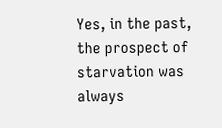Yes, in the past, the prospect of starvation was always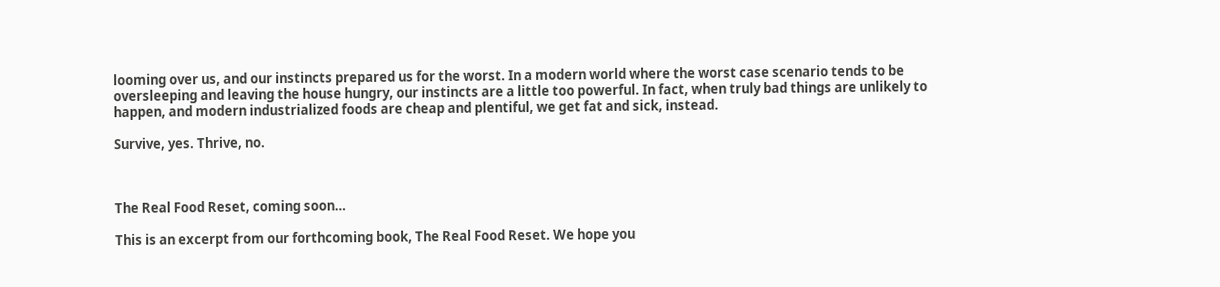looming over us, and our instincts prepared us for the worst. In a modern world where the worst case scenario tends to be oversleeping and leaving the house hungry, our instincts are a little too powerful. In fact, when truly bad things are unlikely to happen, and modern industrialized foods are cheap and plentiful, we get fat and sick, instead.

Survive, yes. Thrive, no.



The Real Food Reset, coming soon…

This is an excerpt from our forthcoming book, The Real Food Reset. We hope you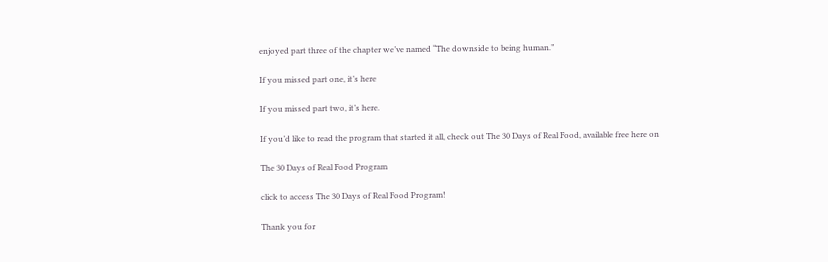enjoyed part three of the chapter we’ve named “The downside to being human.”

If you missed part one, it’s here

If you missed part two, it’s here.

If you’d like to read the program that started it all, check out The 30 Days of Real Food, available free here on

The 30 Days of Real Food Program

click to access The 30 Days of Real Food Program!

Thank you for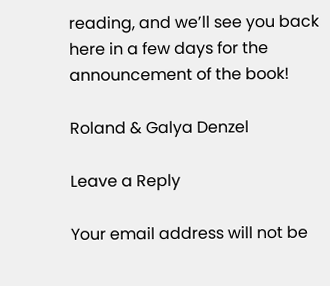reading, and we’ll see you back here in a few days for the announcement of the book!

Roland & Galya Denzel

Leave a Reply

Your email address will not be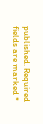published. Required fields are marked *